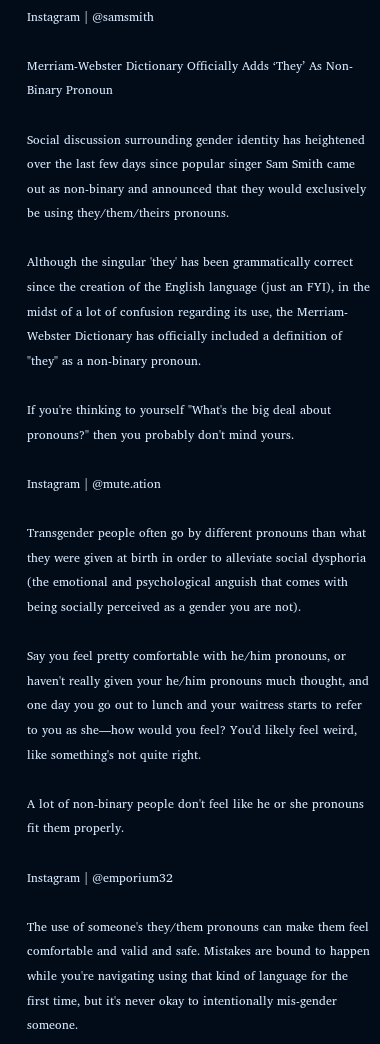Instagram | @samsmith

Merriam-Webster Dictionary Officially Adds ‘They’ As Non-Binary Pronoun

Social discussion surrounding gender identity has heightened over the last few days since popular singer Sam Smith came out as non-binary and announced that they would exclusively be using they/them/theirs pronouns.

Although the singular 'they' has been grammatically correct since the creation of the English language (just an FYI), in the midst of a lot of confusion regarding its use, the Merriam-Webster Dictionary has officially included a definition of "they" as a non-binary pronoun.

If you're thinking to yourself "What's the big deal about pronouns?" then you probably don't mind yours.

Instagram | @mute.ation

Transgender people often go by different pronouns than what they were given at birth in order to alleviate social dysphoria (the emotional and psychological anguish that comes with being socially perceived as a gender you are not).

Say you feel pretty comfortable with he/him pronouns, or haven't really given your he/him pronouns much thought, and one day you go out to lunch and your waitress starts to refer to you as she—how would you feel? You'd likely feel weird, like something's not quite right.

A lot of non-binary people don't feel like he or she pronouns fit them properly.

Instagram | @emporium32

The use of someone's they/them pronouns can make them feel comfortable and valid and safe. Mistakes are bound to happen while you're navigating using that kind of language for the first time, but it's never okay to intentionally mis-gender someone.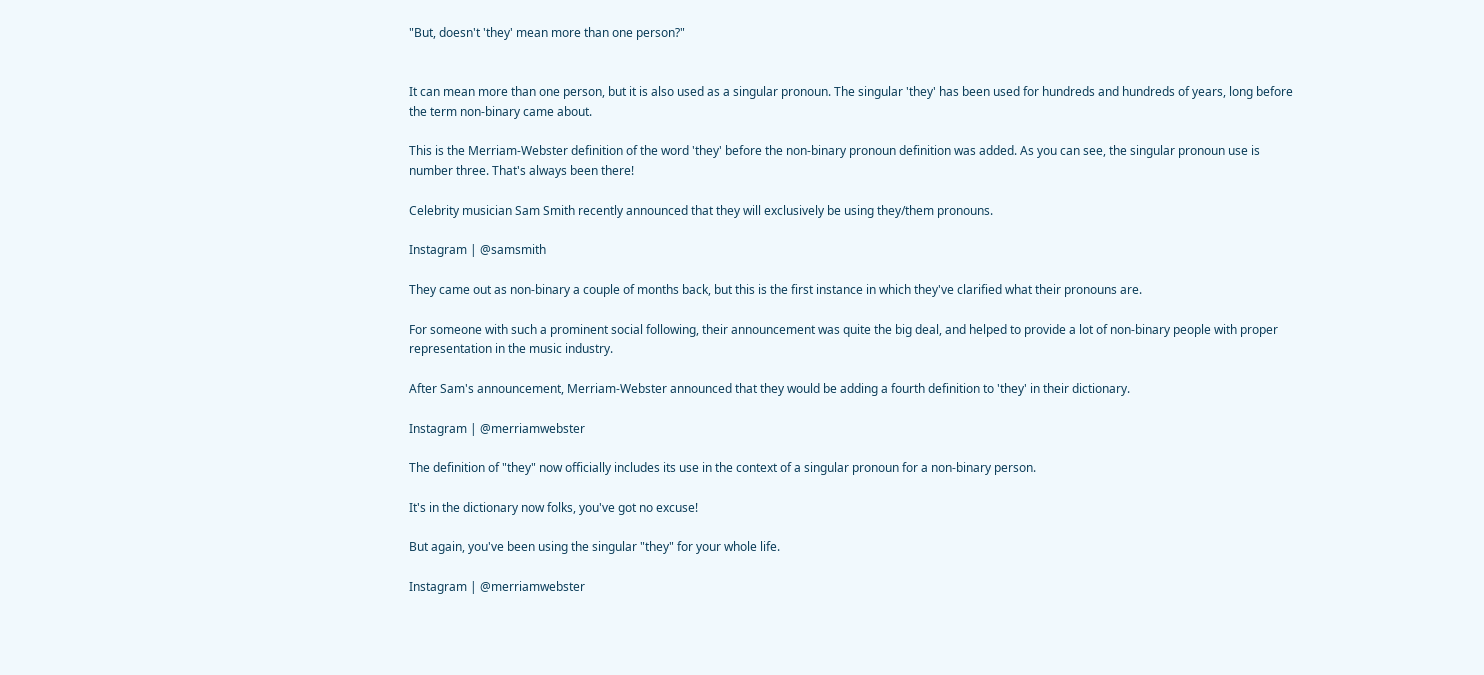"But, doesn't 'they' mean more than one person?"


It can mean more than one person, but it is also used as a singular pronoun. The singular 'they' has been used for hundreds and hundreds of years, long before the term non-binary came about.

This is the Merriam-Webster definition of the word 'they' before the non-binary pronoun definition was added. As you can see, the singular pronoun use is number three. That's always been there!

Celebrity musician Sam Smith recently announced that they will exclusively be using they/them pronouns.

Instagram | @samsmith

They came out as non-binary a couple of months back, but this is the first instance in which they've clarified what their pronouns are.

For someone with such a prominent social following, their announcement was quite the big deal, and helped to provide a lot of non-binary people with proper representation in the music industry.

After Sam's announcement, Merriam-Webster announced that they would be adding a fourth definition to 'they' in their dictionary.

Instagram | @merriamwebster

The definition of "they" now officially includes its use in the context of a singular pronoun for a non-binary person.

It's in the dictionary now folks, you've got no excuse!

But again, you've been using the singular "they" for your whole life.

Instagram | @merriamwebster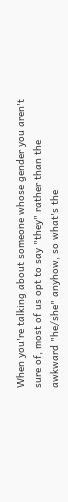When you're talking about someone whose gender you aren't sure of, most of us opt to say "they" rather than the awkward "he/she" anyhow, so what's the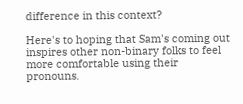difference in this context?

Here's to hoping that Sam's coming out inspires other non-binary folks to feel more comfortable using their pronouns.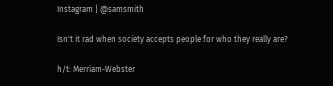Instagram | @samsmith

Isn't it rad when society accepts people for who they really are?

h/t: Merriam-Webster